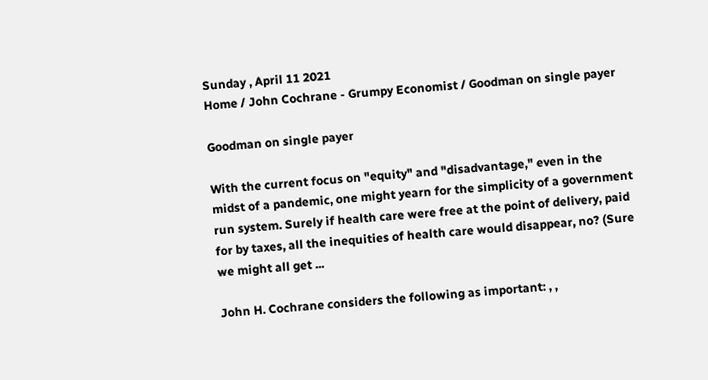Sunday , April 11 2021
Home / John Cochrane - Grumpy Economist / Goodman on single payer

Goodman on single payer

With the current focus on "equity" and "disadvantage," even in the midst of a pandemic, one might yearn for the simplicity of a government run system. Surely if health care were free at the point of delivery, paid for by taxes, all the inequities of health care would disappear, no? (Sure we might all get ...

John H. Cochrane considers the following as important: , ,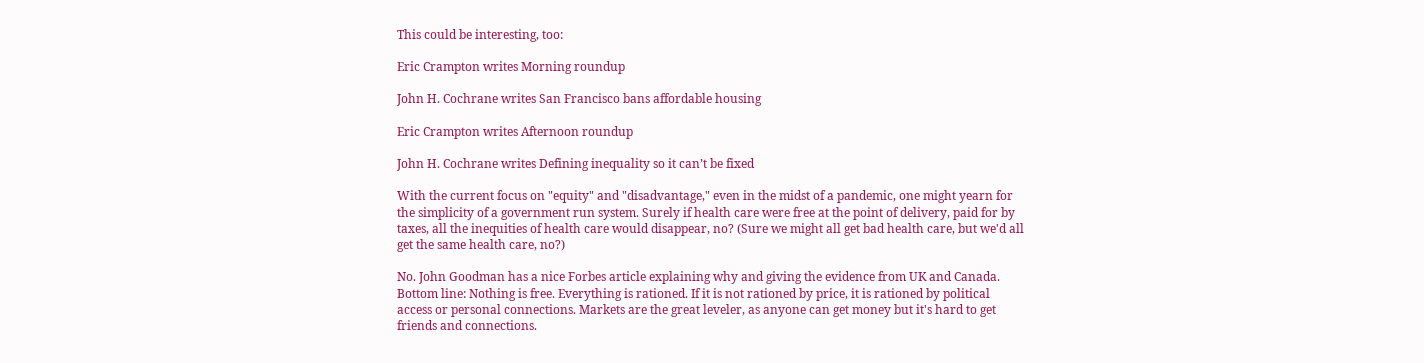This could be interesting, too:

Eric Crampton writes Morning roundup

John H. Cochrane writes San Francisco bans affordable housing

Eric Crampton writes Afternoon roundup

John H. Cochrane writes Defining inequality so it can’t be fixed

With the current focus on "equity" and "disadvantage," even in the midst of a pandemic, one might yearn for the simplicity of a government run system. Surely if health care were free at the point of delivery, paid for by taxes, all the inequities of health care would disappear, no? (Sure we might all get bad health care, but we'd all get the same health care, no?)

No. John Goodman has a nice Forbes article explaining why and giving the evidence from UK and Canada. Bottom line: Nothing is free. Everything is rationed. If it is not rationed by price, it is rationed by political access or personal connections. Markets are the great leveler, as anyone can get money but it's hard to get friends and connections.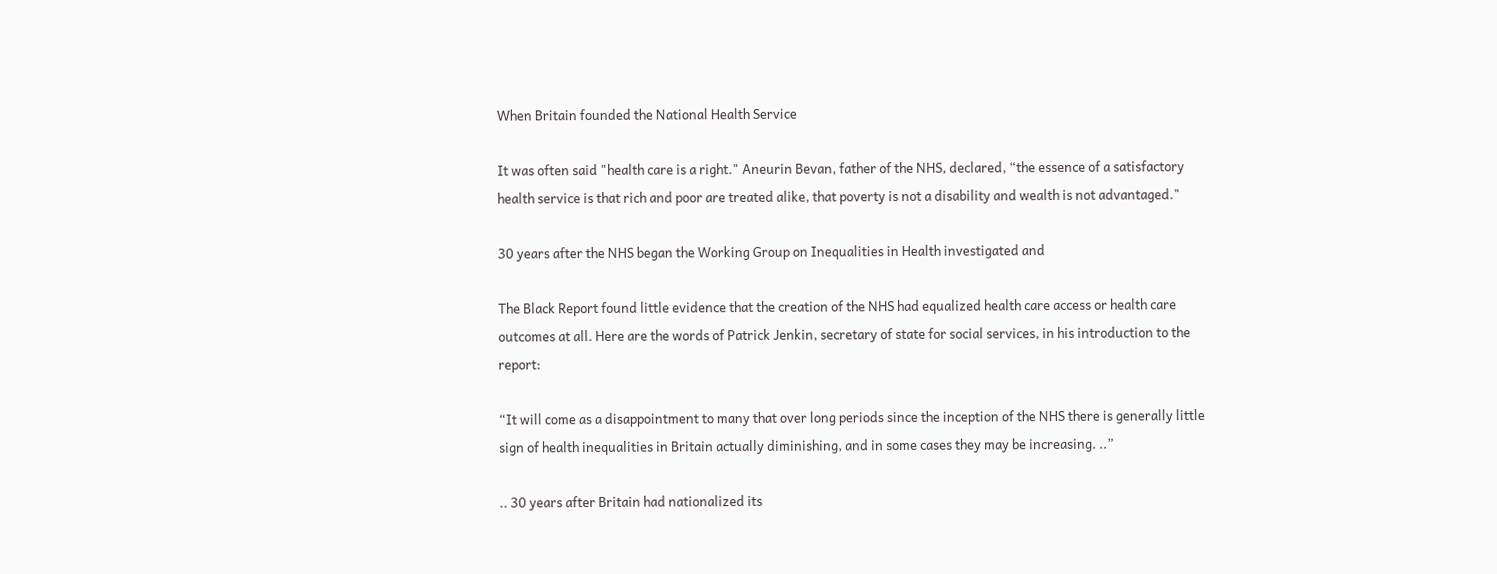When Britain founded the National Health Service

It was often said "health care is a right." Aneurin Bevan, father of the NHS, declared, “the essence of a satisfactory health service is that rich and poor are treated alike, that poverty is not a disability and wealth is not advantaged."

30 years after the NHS began the Working Group on Inequalities in Health investigated and

The Black Report found little evidence that the creation of the NHS had equalized health care access or health care outcomes at all. Here are the words of Patrick Jenkin, secretary of state for social services, in his introduction to the report:

“It will come as a disappointment to many that over long periods since the inception of the NHS there is generally little sign of health inequalities in Britain actually diminishing, and in some cases they may be increasing. ..”

.. 30 years after Britain had nationalized its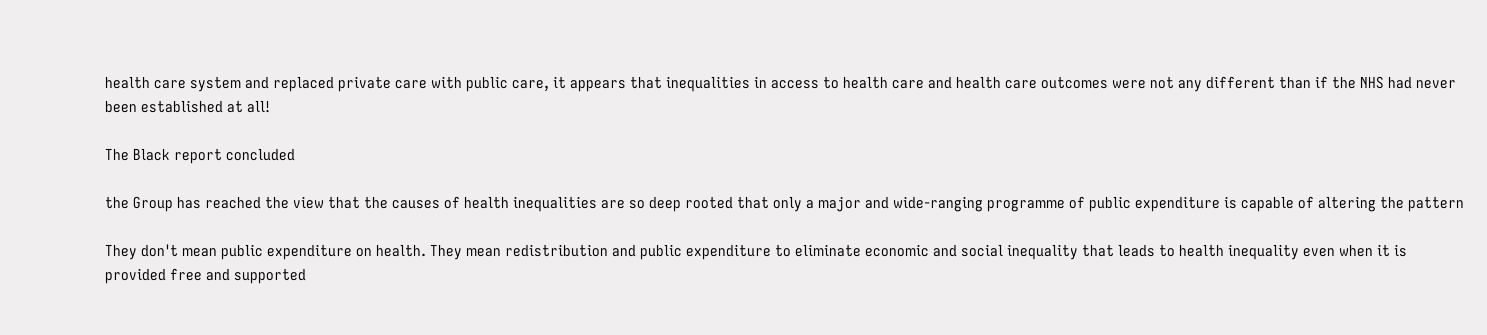health care system and replaced private care with public care, it appears that inequalities in access to health care and health care outcomes were not any different than if the NHS had never been established at all!

The Black report concluded

the Group has reached the view that the causes of health inequalities are so deep rooted that only a major and wide-ranging programme of public expenditure is capable of altering the pattern

They don't mean public expenditure on health. They mean redistribution and public expenditure to eliminate economic and social inequality that leads to health inequality even when it is provided free and supported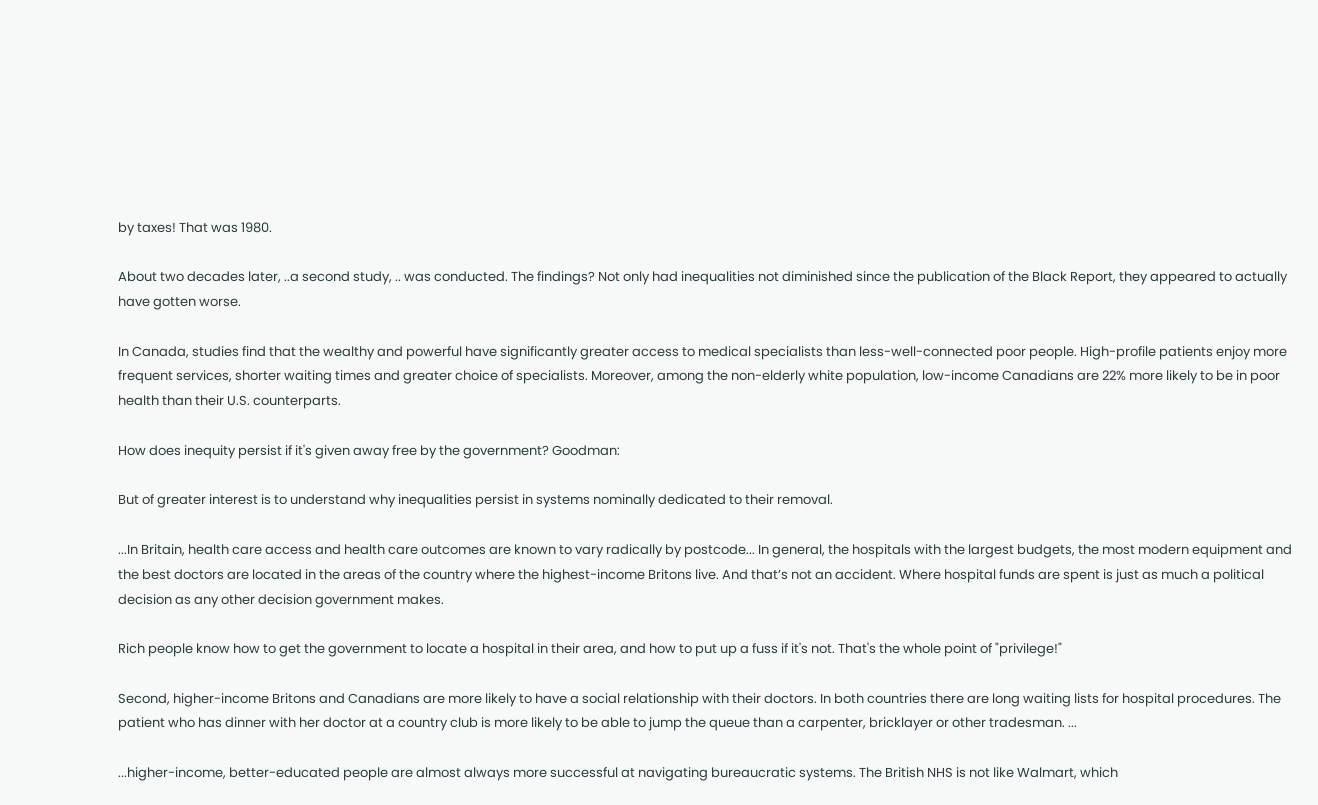by taxes! That was 1980.

About two decades later, ..a second study, .. was conducted. The findings? Not only had inequalities not diminished since the publication of the Black Report, they appeared to actually have gotten worse.

In Canada, studies find that the wealthy and powerful have significantly greater access to medical specialists than less-well-connected poor people. High-profile patients enjoy more frequent services, shorter waiting times and greater choice of specialists. Moreover, among the non-elderly white population, low-income Canadians are 22% more likely to be in poor health than their U.S. counterparts.

How does inequity persist if it's given away free by the government? Goodman:

But of greater interest is to understand why inequalities persist in systems nominally dedicated to their removal.

...In Britain, health care access and health care outcomes are known to vary radically by postcode... In general, the hospitals with the largest budgets, the most modern equipment and the best doctors are located in the areas of the country where the highest-income Britons live. And that’s not an accident. Where hospital funds are spent is just as much a political decision as any other decision government makes.

Rich people know how to get the government to locate a hospital in their area, and how to put up a fuss if it's not. That's the whole point of "privilege!"

Second, higher-income Britons and Canadians are more likely to have a social relationship with their doctors. In both countries there are long waiting lists for hospital procedures. The patient who has dinner with her doctor at a country club is more likely to be able to jump the queue than a carpenter, bricklayer or other tradesman. ...

...higher-income, better-educated people are almost always more successful at navigating bureaucratic systems. The British NHS is not like Walmart, which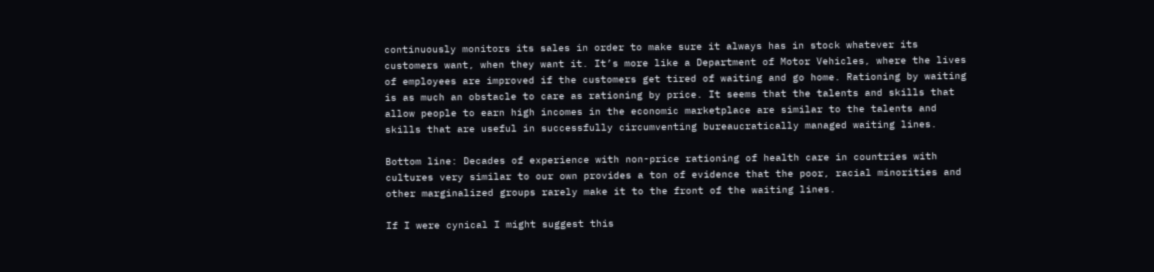continuously monitors its sales in order to make sure it always has in stock whatever its customers want, when they want it. It’s more like a Department of Motor Vehicles, where the lives of employees are improved if the customers get tired of waiting and go home. Rationing by waiting is as much an obstacle to care as rationing by price. It seems that the talents and skills that allow people to earn high incomes in the economic marketplace are similar to the talents and skills that are useful in successfully circumventing bureaucratically managed waiting lines.

Bottom line: Decades of experience with non-price rationing of health care in countries with cultures very similar to our own provides a ton of evidence that the poor, racial minorities and other marginalized groups rarely make it to the front of the waiting lines.

If I were cynical I might suggest this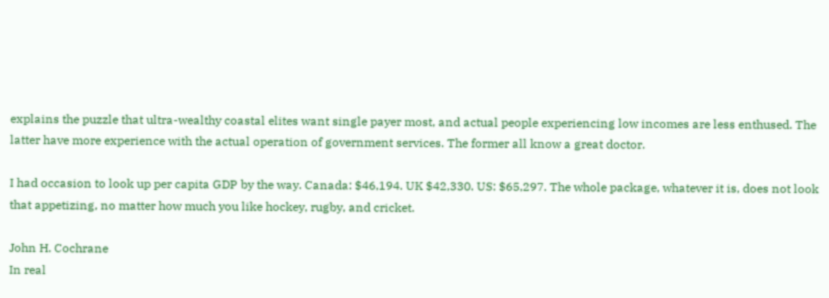explains the puzzle that ultra-wealthy coastal elites want single payer most, and actual people experiencing low incomes are less enthused. The latter have more experience with the actual operation of government services. The former all know a great doctor.

I had occasion to look up per capita GDP by the way. Canada: $46,194. UK $42,330. US: $65,297. The whole package, whatever it is, does not look that appetizing, no matter how much you like hockey, rugby, and cricket.

John H. Cochrane
In real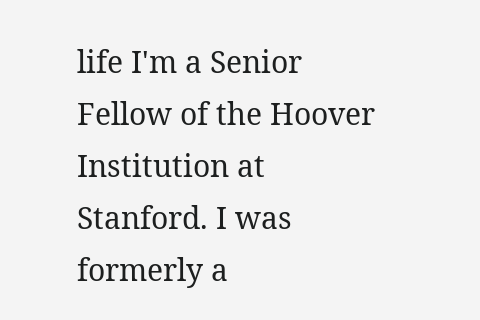life I'm a Senior Fellow of the Hoover Institution at Stanford. I was formerly a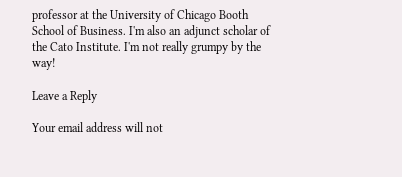professor at the University of Chicago Booth School of Business. I'm also an adjunct scholar of the Cato Institute. I'm not really grumpy by the way!

Leave a Reply

Your email address will not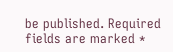be published. Required fields are marked *